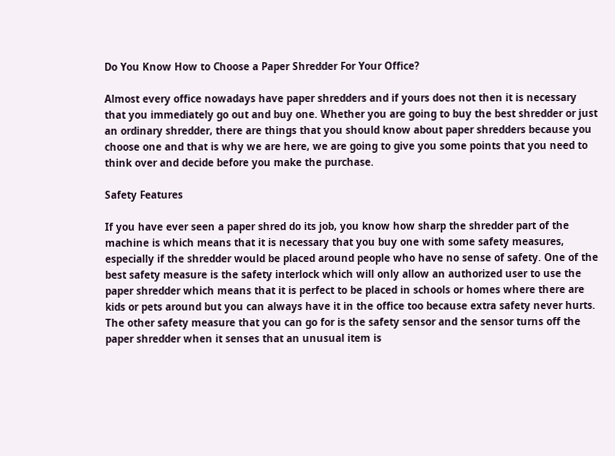Do You Know How to Choose a Paper Shredder For Your Office?

Almost every office nowadays have paper shredders and if yours does not then it is necessary that you immediately go out and buy one. Whether you are going to buy the best shredder or just an ordinary shredder, there are things that you should know about paper shredders because you choose one and that is why we are here, we are going to give you some points that you need to think over and decide before you make the purchase.

Safety Features

If you have ever seen a paper shred do its job, you know how sharp the shredder part of the machine is which means that it is necessary that you buy one with some safety measures, especially if the shredder would be placed around people who have no sense of safety. One of the best safety measure is the safety interlock which will only allow an authorized user to use the paper shredder which means that it is perfect to be placed in schools or homes where there are kids or pets around but you can always have it in the office too because extra safety never hurts. The other safety measure that you can go for is the safety sensor and the sensor turns off the paper shredder when it senses that an unusual item is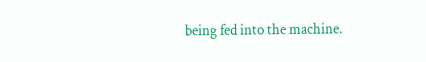being fed into the machine.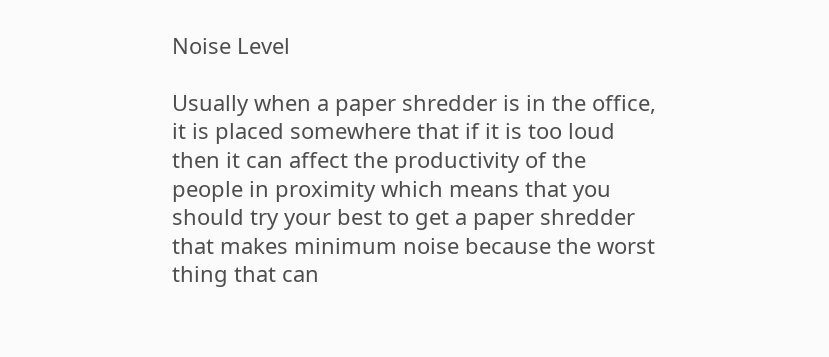Noise Level

Usually when a paper shredder is in the office, it is placed somewhere that if it is too loud then it can affect the productivity of the people in proximity which means that you should try your best to get a paper shredder that makes minimum noise because the worst thing that can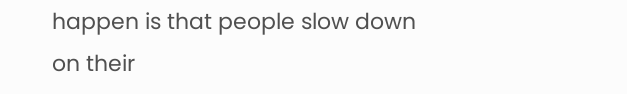happen is that people slow down on their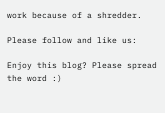work because of a shredder.

Please follow and like us:

Enjoy this blog? Please spread the word :)